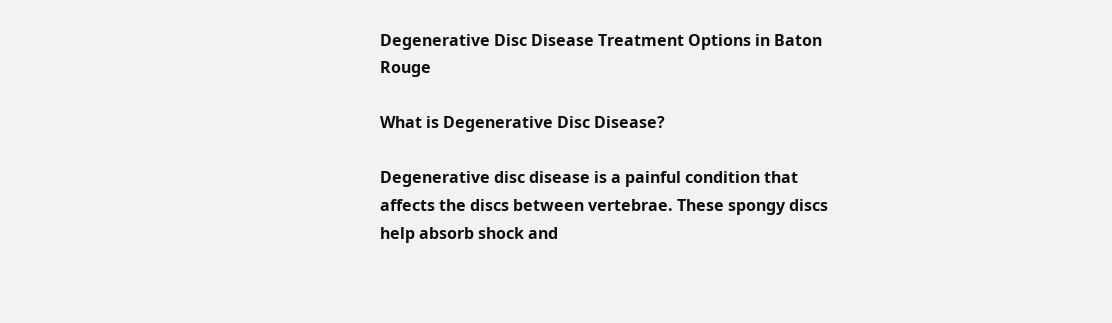Degenerative Disc Disease Treatment Options in Baton Rouge

What is Degenerative Disc Disease?

Degenerative disc disease is a painful condition that affects the discs between vertebrae. These spongy discs help absorb shock and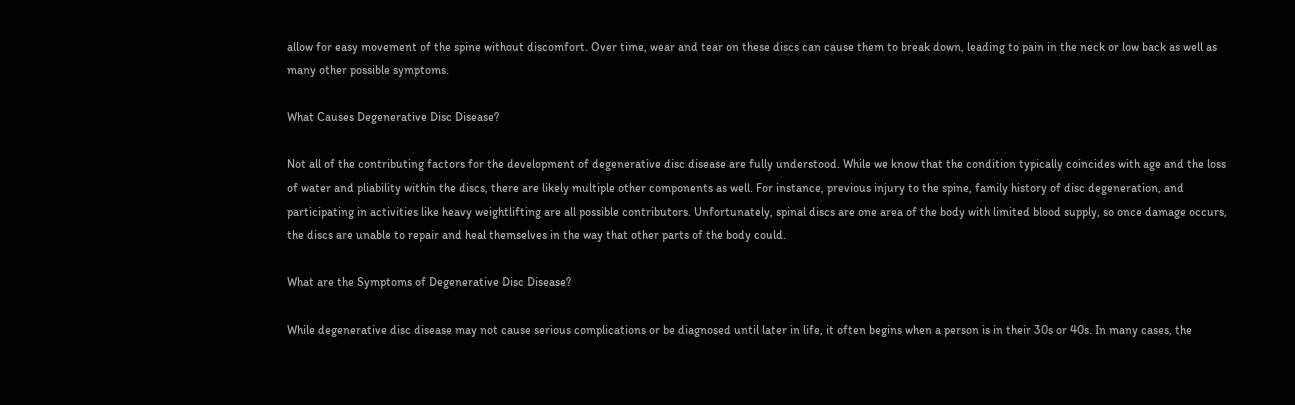allow for easy movement of the spine without discomfort. Over time, wear and tear on these discs can cause them to break down, leading to pain in the neck or low back as well as many other possible symptoms.

What Causes Degenerative Disc Disease?

Not all of the contributing factors for the development of degenerative disc disease are fully understood. While we know that the condition typically coincides with age and the loss of water and pliability within the discs, there are likely multiple other components as well. For instance, previous injury to the spine, family history of disc degeneration, and participating in activities like heavy weightlifting are all possible contributors. Unfortunately, spinal discs are one area of the body with limited blood supply, so once damage occurs, the discs are unable to repair and heal themselves in the way that other parts of the body could.

What are the Symptoms of Degenerative Disc Disease?

While degenerative disc disease may not cause serious complications or be diagnosed until later in life, it often begins when a person is in their 30s or 40s. In many cases, the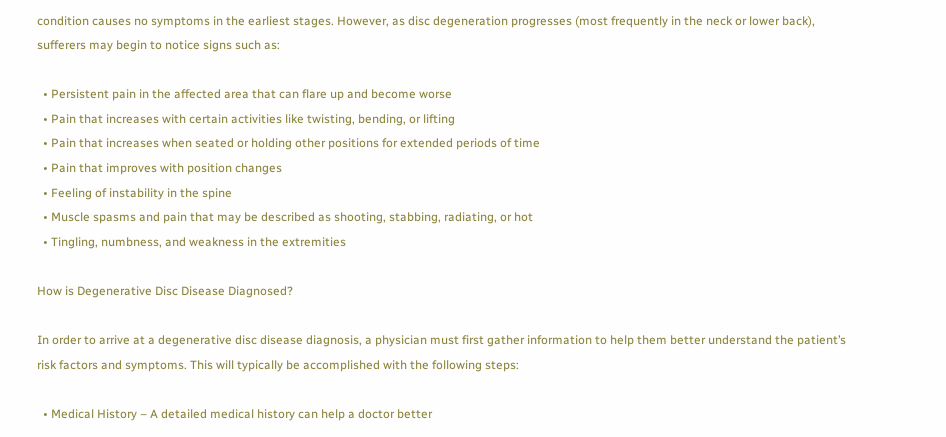condition causes no symptoms in the earliest stages. However, as disc degeneration progresses (most frequently in the neck or lower back), sufferers may begin to notice signs such as:

  • Persistent pain in the affected area that can flare up and become worse
  • Pain that increases with certain activities like twisting, bending, or lifting
  • Pain that increases when seated or holding other positions for extended periods of time
  • Pain that improves with position changes
  • Feeling of instability in the spine
  • Muscle spasms and pain that may be described as shooting, stabbing, radiating, or hot
  • Tingling, numbness, and weakness in the extremities

How is Degenerative Disc Disease Diagnosed?

In order to arrive at a degenerative disc disease diagnosis, a physician must first gather information to help them better understand the patient’s risk factors and symptoms. This will typically be accomplished with the following steps:

  • Medical History – A detailed medical history can help a doctor better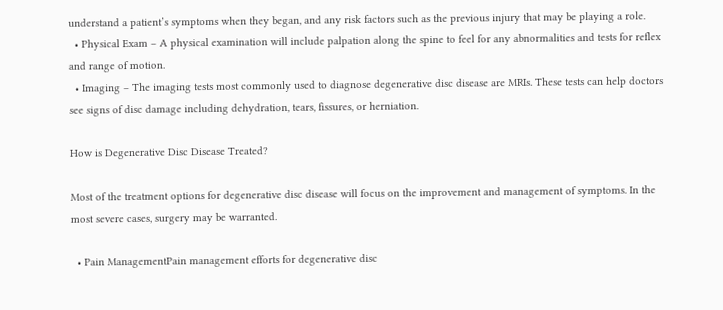understand a patient’s symptoms when they began, and any risk factors such as the previous injury that may be playing a role.
  • Physical Exam – A physical examination will include palpation along the spine to feel for any abnormalities and tests for reflex and range of motion.
  • Imaging – The imaging tests most commonly used to diagnose degenerative disc disease are MRIs. These tests can help doctors see signs of disc damage including dehydration, tears, fissures, or herniation.

How is Degenerative Disc Disease Treated?

Most of the treatment options for degenerative disc disease will focus on the improvement and management of symptoms. In the most severe cases, surgery may be warranted.

  • Pain ManagementPain management efforts for degenerative disc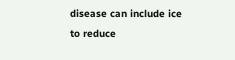disease can include ice to reduce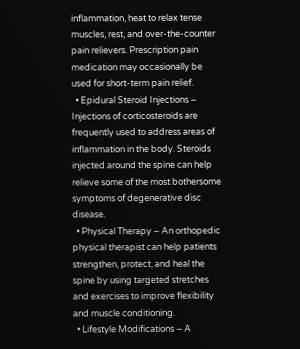inflammation, heat to relax tense muscles, rest, and over-the-counter pain relievers. Prescription pain medication may occasionally be used for short-term pain relief.
  • Epidural Steroid Injections – Injections of corticosteroids are frequently used to address areas of inflammation in the body. Steroids injected around the spine can help relieve some of the most bothersome symptoms of degenerative disc disease.
  • Physical Therapy – An orthopedic physical therapist can help patients strengthen, protect, and heal the spine by using targeted stretches and exercises to improve flexibility and muscle conditioning.
  • Lifestyle Modifications – A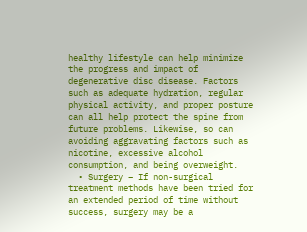healthy lifestyle can help minimize the progress and impact of degenerative disc disease. Factors such as adequate hydration, regular physical activity, and proper posture can all help protect the spine from future problems. Likewise, so can avoiding aggravating factors such as nicotine, excessive alcohol consumption, and being overweight.
  • Surgery – If non-surgical treatment methods have been tried for an extended period of time without success, surgery may be a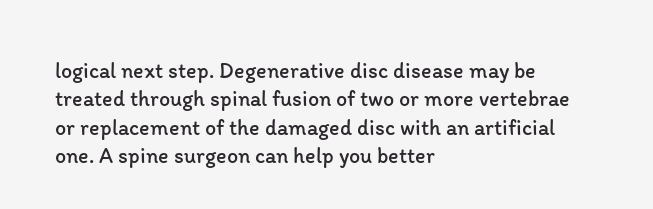logical next step. Degenerative disc disease may be treated through spinal fusion of two or more vertebrae or replacement of the damaged disc with an artificial one. A spine surgeon can help you better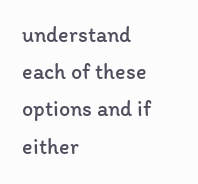understand each of these options and if either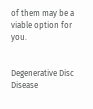of them may be a viable option for you.


Degenerative Disc Disease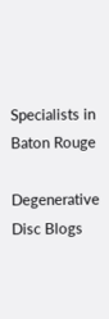Specialists in Baton Rouge

Degenerative Disc Blogs